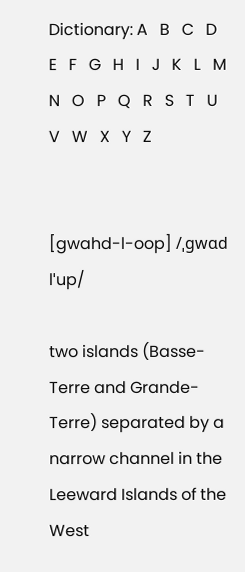Dictionary: A   B   C   D   E   F   G   H   I   J   K   L   M   N   O   P   Q   R   S   T   U   V   W   X   Y   Z


[gwahd-l-oop] /ˌgwɑd lˈup/

two islands (Basse-Terre and Grande-Terre) separated by a narrow channel in the Leeward Islands of the West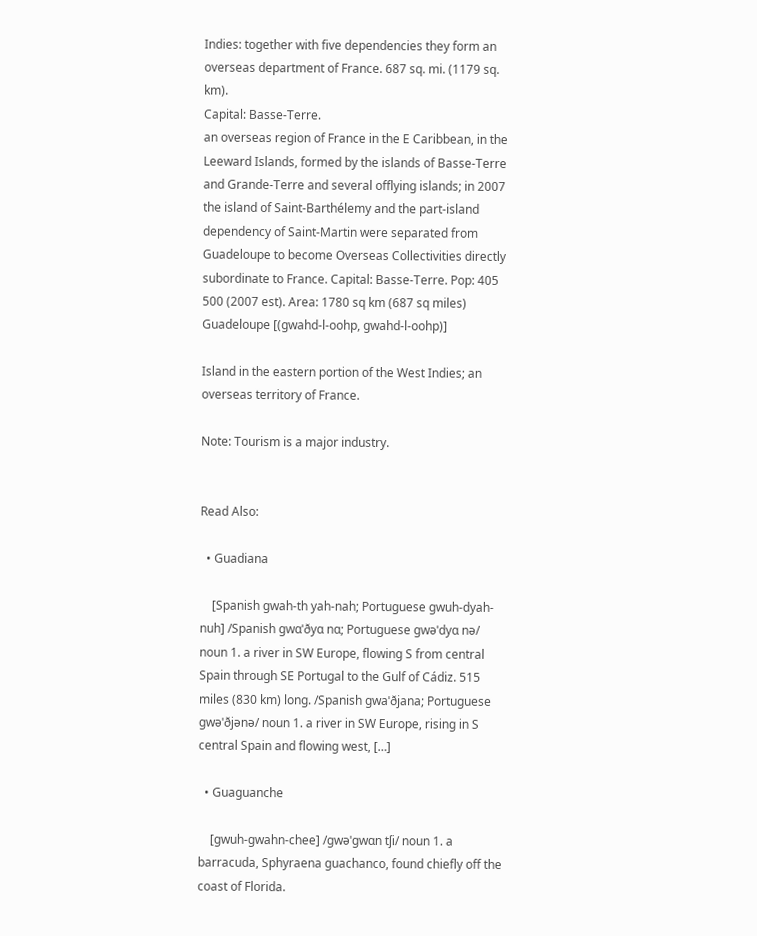Indies: together with five dependencies they form an overseas department of France. 687 sq. mi. (1179 sq. km).
Capital: Basse-Terre.
an overseas region of France in the E Caribbean, in the Leeward Islands, formed by the islands of Basse-Terre and Grande-Terre and several offlying islands; in 2007 the island of Saint-Barthélemy and the part-island dependency of Saint-Martin were separated from Guadeloupe to become Overseas Collectivities directly subordinate to France. Capital: Basse-Terre. Pop: 405 500 (2007 est). Area: 1780 sq km (687 sq miles)
Guadeloupe [(gwahd-l-oohp, gwahd-l-oohp)]

Island in the eastern portion of the West Indies; an overseas territory of France.

Note: Tourism is a major industry.


Read Also:

  • Guadiana

    [Spanish gwah-th yah-nah; Portuguese gwuh-dyah-nuh] /Spanish gwɑˈðyɑ nɑ; Portuguese gwəˈdyɑ nə/ noun 1. a river in SW Europe, flowing S from central Spain through SE Portugal to the Gulf of Cádiz. 515 miles (830 km) long. /Spanish ɡwaˈðjana; Portuguese ɡwəˈðjənə/ noun 1. a river in SW Europe, rising in S central Spain and flowing west, […]

  • Guaguanche

    [gwuh-gwahn-chee] /gwəˈgwɑn tʃi/ noun 1. a barracuda, Sphyraena guachanco, found chiefly off the coast of Florida.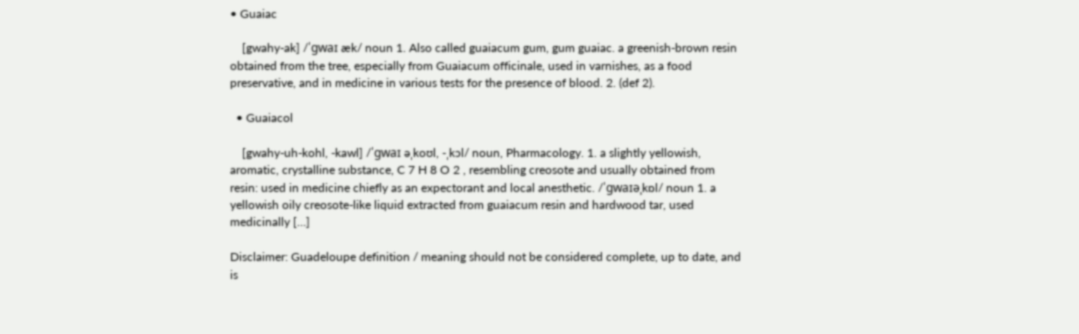• Guaiac

    [gwahy-ak] /ˈgwaɪ æk/ noun 1. Also called guaiacum gum, gum guaiac. a greenish-brown resin obtained from the tree, especially from Guaiacum officinale, used in varnishes, as a food preservative, and in medicine in various tests for the presence of blood. 2. (def 2).

  • Guaiacol

    [gwahy-uh-kohl, -kawl] /ˈgwaɪ əˌkoʊl, -ˌkɔl/ noun, Pharmacology. 1. a slightly yellowish, aromatic, crystalline substance, C 7 H 8 O 2 , resembling creosote and usually obtained from resin: used in medicine chiefly as an expectorant and local anesthetic. /ˈɡwaɪəˌkɒl/ noun 1. a yellowish oily creosote-like liquid extracted from guaiacum resin and hardwood tar, used medicinally […]

Disclaimer: Guadeloupe definition / meaning should not be considered complete, up to date, and is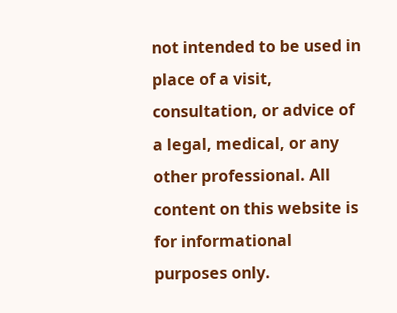not intended to be used in place of a visit, consultation, or advice of a legal, medical, or any other professional. All content on this website is for informational purposes only.